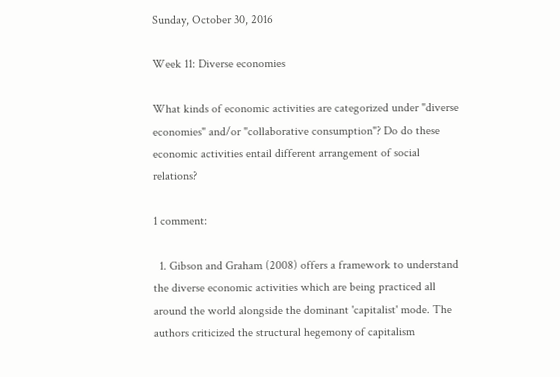Sunday, October 30, 2016

Week 11: Diverse economies

What kinds of economic activities are categorized under "diverse economies" and/or "collaborative consumption"? Do do these economic activities entail different arrangement of social relations?

1 comment:

  1. Gibson and Graham (2008) offers a framework to understand the diverse economic activities which are being practiced all around the world alongside the dominant 'capitalist' mode. The authors criticized the structural hegemony of capitalism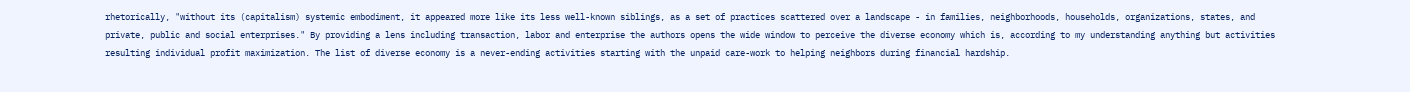rhetorically, "without its (capitalism) systemic embodiment, it appeared more like its less well-known siblings, as a set of practices scattered over a landscape - in families, neighborhoods, households, organizations, states, and private, public and social enterprises." By providing a lens including transaction, labor and enterprise the authors opens the wide window to perceive the diverse economy which is, according to my understanding anything but activities resulting individual profit maximization. The list of diverse economy is a never-ending activities starting with the unpaid care-work to helping neighbors during financial hardship.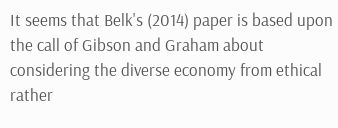It seems that Belk's (2014) paper is based upon the call of Gibson and Graham about considering the diverse economy from ethical rather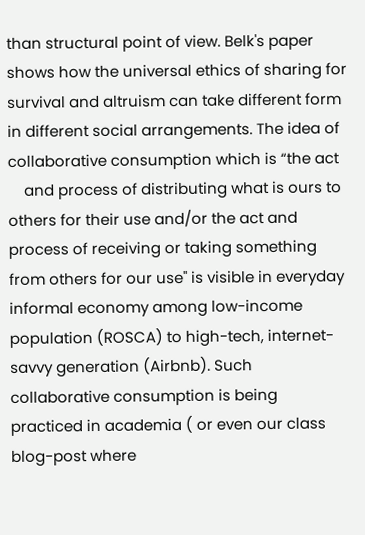than structural point of view. Belk's paper shows how the universal ethics of sharing for survival and altruism can take different form in different social arrangements. The idea of collaborative consumption which is “the act
    and process of distributing what is ours to others for their use and/or the act and process of receiving or taking something from others for our use" is visible in everyday informal economy among low-income population (ROSCA) to high-tech, internet-savvy generation (Airbnb). Such collaborative consumption is being practiced in academia ( or even our class blog-post where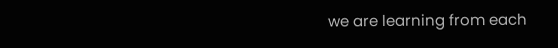we are learning from each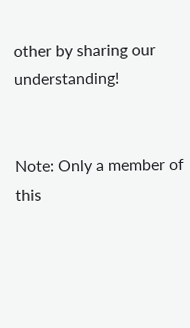other by sharing our understanding!


Note: Only a member of this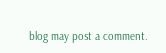blog may post a comment.